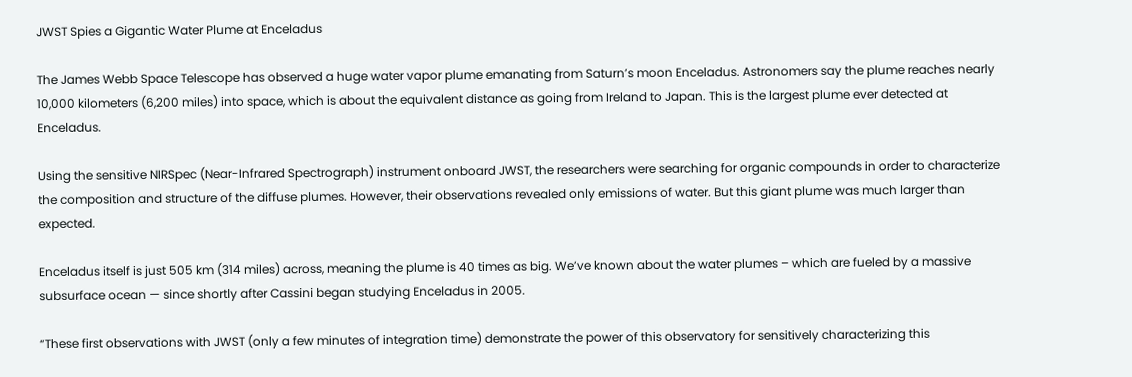JWST Spies a Gigantic Water Plume at Enceladus

The James Webb Space Telescope has observed a huge water vapor plume emanating from Saturn’s moon Enceladus. Astronomers say the plume reaches nearly 10,000 kilometers (6,200 miles) into space, which is about the equivalent distance as going from Ireland to Japan. This is the largest plume ever detected at Enceladus.

Using the sensitive NIRSpec (Near-Infrared Spectrograph) instrument onboard JWST, the researchers were searching for organic compounds in order to characterize the composition and structure of the diffuse plumes. However, their observations revealed only emissions of water. But this giant plume was much larger than expected.

Enceladus itself is just 505 km (314 miles) across, meaning the plume is 40 times as big. We’ve known about the water plumes – which are fueled by a massive subsurface ocean — since shortly after Cassini began studying Enceladus in 2005.

“These first observations with JWST (only a few minutes of integration time) demonstrate the power of this observatory for sensitively characterizing this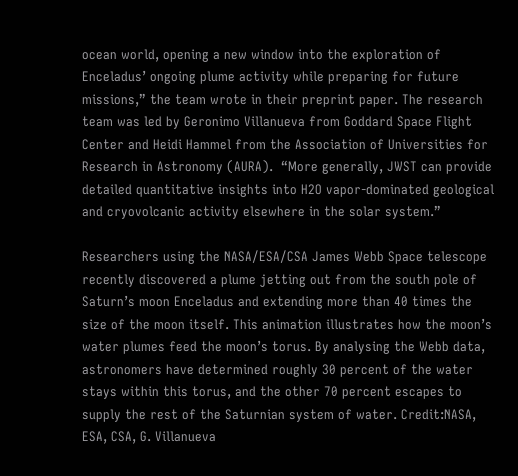ocean world, opening a new window into the exploration of Enceladus’ ongoing plume activity while preparing for future missions,” the team wrote in their preprint paper. The research team was led by Geronimo Villanueva from Goddard Space Flight Center and Heidi Hammel from the Association of Universities for Research in Astronomy (AURA).  “More generally, JWST can provide detailed quantitative insights into H2O vapor-dominated geological and cryovolcanic activity elsewhere in the solar system.”

Researchers using the NASA/ESA/CSA James Webb Space telescope recently discovered a plume jetting out from the south pole of Saturn’s moon Enceladus and extending more than 40 times the size of the moon itself. This animation illustrates how the moon’s water plumes feed the moon’s torus. By analysing the Webb data, astronomers have determined roughly 30 percent of the water stays within this torus, and the other 70 percent escapes to supply the rest of the Saturnian system of water. Credit:NASA, ESA, CSA, G. Villanueva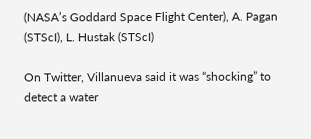(NASA’s Goddard Space Flight Center), A. Pagan (STScI), L. Hustak (STScI)

On Twitter, Villanueva said it was “shocking” to detect a water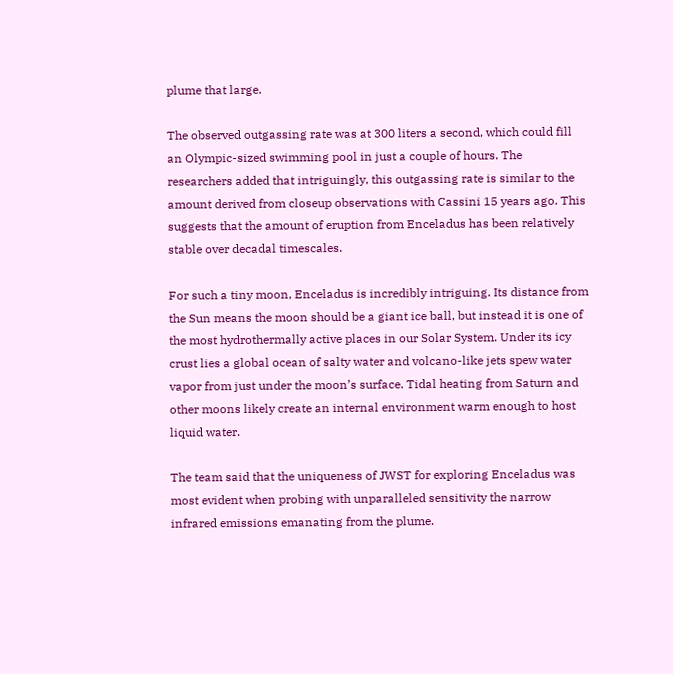plume that large.

The observed outgassing rate was at 300 liters a second, which could fill an Olympic-sized swimming pool in just a couple of hours. The researchers added that intriguingly, this outgassing rate is similar to the amount derived from closeup observations with Cassini 15 years ago. This suggests that the amount of eruption from Enceladus has been relatively stable over decadal timescales.

For such a tiny moon, Enceladus is incredibly intriguing. Its distance from the Sun means the moon should be a giant ice ball, but instead it is one of the most hydrothermally active places in our Solar System. Under its icy crust lies a global ocean of salty water and volcano-like jets spew water vapor from just under the moon’s surface. Tidal heating from Saturn and other moons likely create an internal environment warm enough to host liquid water.

The team said that the uniqueness of JWST for exploring Enceladus was most evident when probing with unparalleled sensitivity the narrow infrared emissions emanating from the plume.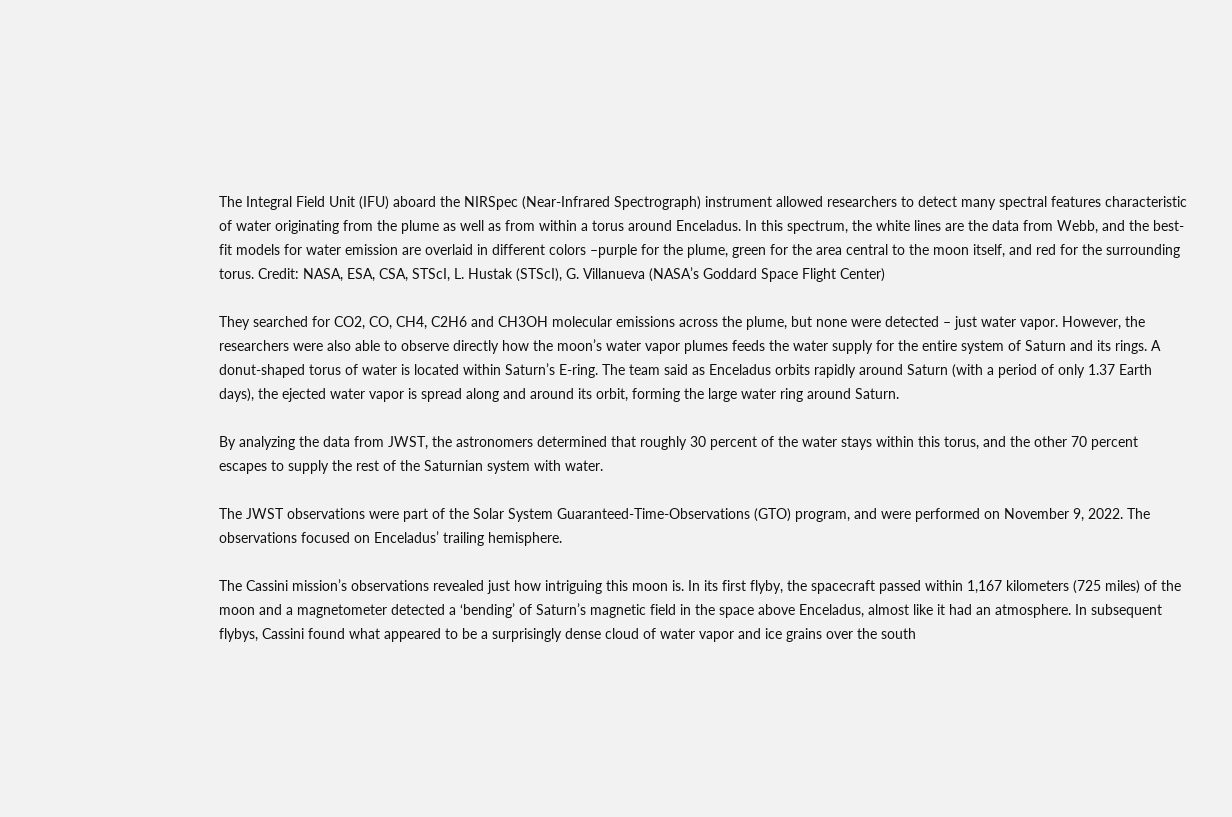The Integral Field Unit (IFU) aboard the NIRSpec (Near-Infrared Spectrograph) instrument allowed researchers to detect many spectral features characteristic of water originating from the plume as well as from within a torus around Enceladus. In this spectrum, the white lines are the data from Webb, and the best-fit models for water emission are overlaid in different colors –purple for the plume, green for the area central to the moon itself, and red for the surrounding torus. Credit: NASA, ESA, CSA, STScI, L. Hustak (STScI), G. Villanueva (NASA’s Goddard Space Flight Center)

They searched for CO2, CO, CH4, C2H6 and CH3OH molecular emissions across the plume, but none were detected – just water vapor. However, the researchers were also able to observe directly how the moon’s water vapor plumes feeds the water supply for the entire system of Saturn and its rings. A donut-shaped torus of water is located within Saturn’s E-ring. The team said as Enceladus orbits rapidly around Saturn (with a period of only 1.37 Earth days), the ejected water vapor is spread along and around its orbit, forming the large water ring around Saturn.

By analyzing the data from JWST, the astronomers determined that roughly 30 percent of the water stays within this torus, and the other 70 percent escapes to supply the rest of the Saturnian system with water.

The JWST observations were part of the Solar System Guaranteed-Time-Observations (GTO) program, and were performed on November 9, 2022. The observations focused on Enceladus’ trailing hemisphere.

The Cassini mission’s observations revealed just how intriguing this moon is. In its first flyby, the spacecraft passed within 1,167 kilometers (725 miles) of the moon and a magnetometer detected a ‘bending’ of Saturn’s magnetic field in the space above Enceladus, almost like it had an atmosphere. In subsequent flybys, Cassini found what appeared to be a surprisingly dense cloud of water vapor and ice grains over the south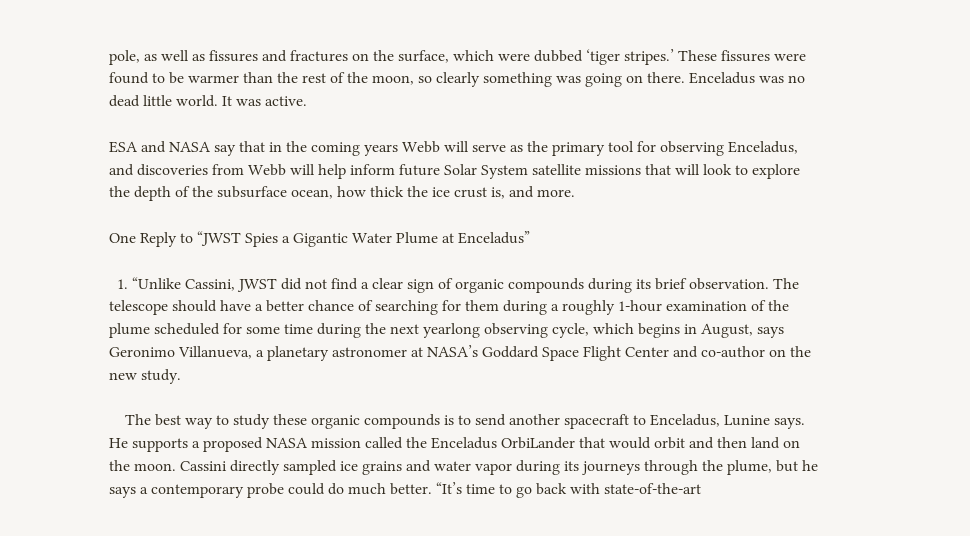pole, as well as fissures and fractures on the surface, which were dubbed ‘tiger stripes.’ These fissures were found to be warmer than the rest of the moon, so clearly something was going on there. Enceladus was no dead little world. It was active.

ESA and NASA say that in the coming years Webb will serve as the primary tool for observing Enceladus, and discoveries from Webb will help inform future Solar System satellite missions that will look to explore the depth of the subsurface ocean, how thick the ice crust is, and more.

One Reply to “JWST Spies a Gigantic Water Plume at Enceladus”

  1. “Unlike Cassini, JWST did not find a clear sign of organic compounds during its brief observation. The telescope should have a better chance of searching for them during a roughly 1-hour examination of the plume scheduled for some time during the next yearlong observing cycle, which begins in August, says Geronimo Villanueva, a planetary astronomer at NASA’s Goddard Space Flight Center and co-author on the new study.

    The best way to study these organic compounds is to send another spacecraft to Enceladus, Lunine says. He supports a proposed NASA mission called the Enceladus OrbiLander that would orbit and then land on the moon. Cassini directly sampled ice grains and water vapor during its journeys through the plume, but he says a contemporary probe could do much better. “It’s time to go back with state-of-the-art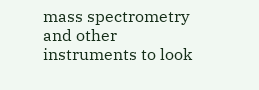mass spectrometry and other instruments to look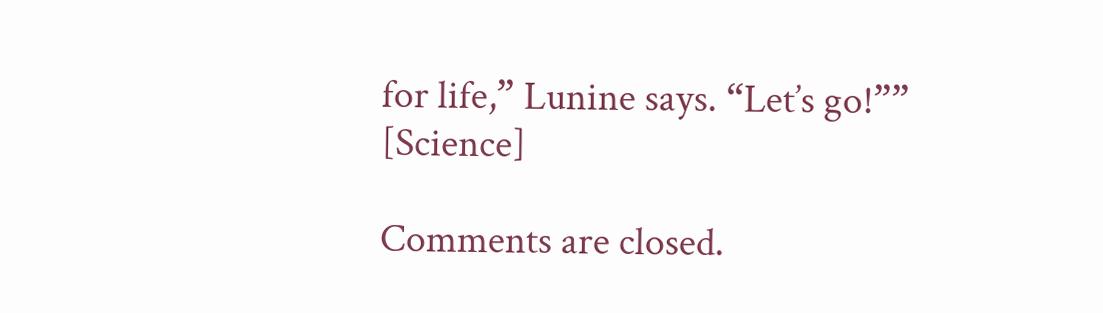for life,” Lunine says. “Let’s go!”” [Science]

Comments are closed.